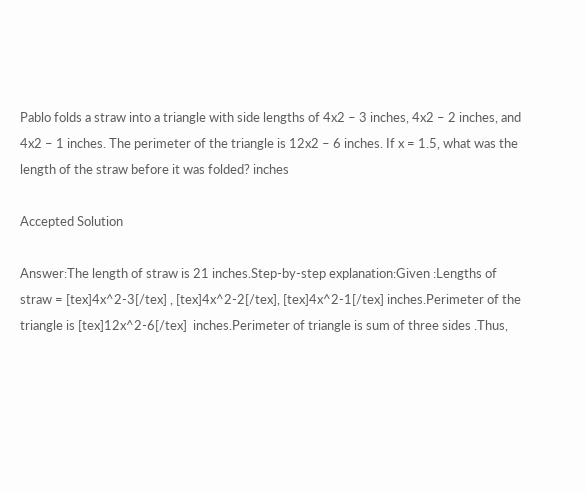Pablo folds a straw into a triangle with side lengths of 4x2 – 3 inches, 4x2 – 2 inches, and 4x2 – 1 inches. The perimeter of the triangle is 12x2 – 6 inches. If x = 1.5, what was the length of the straw before it was folded? inches

Accepted Solution

Answer:The length of straw is 21 inches.Step-by-step explanation:Given :Lengths of straw = [tex]4x^2-3[/tex] , [tex]4x^2-2[/tex], [tex]4x^2-1[/tex] inches.Perimeter of the triangle is [tex]12x^2-6[/tex]  inches.Perimeter of triangle is sum of three sides .Thus,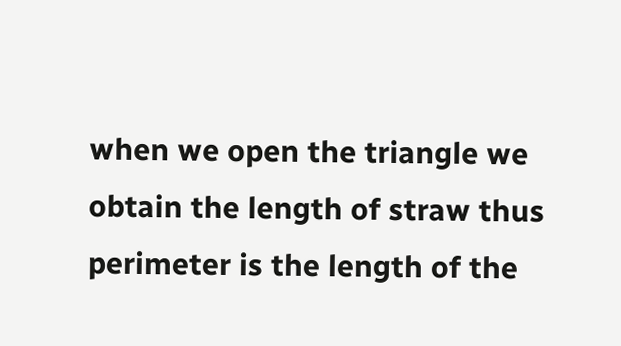when we open the triangle we obtain the length of straw thus perimeter is the length of the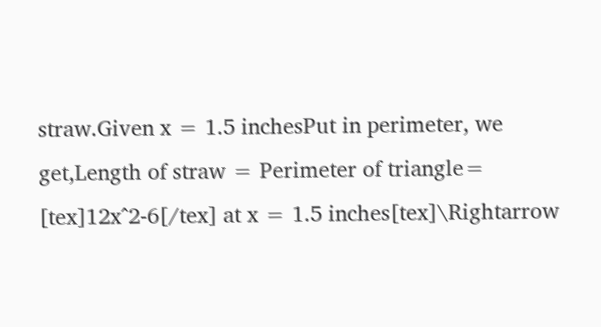straw.Given x = 1.5 inchesPut in perimeter, we get,Length of straw = Perimeter of triangle= [tex]12x^2-6[/tex] at x = 1.5 inches[tex]\Rightarrow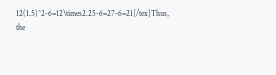12(1.5)^2-6=12\times2.25-6=27-6=21[/tex]Thus, the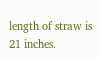length of straw is 21 inches.